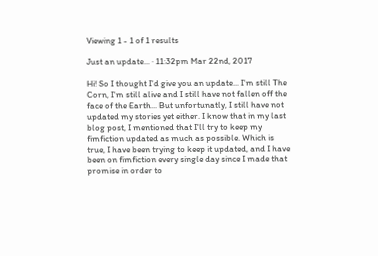Viewing 1 - 1 of 1 results

Just an update... · 11:32pm Mar 22nd, 2017

Hi! So I thought I'd give you an update... I'm still The Corn, I'm still alive and I still have not fallen off the face of the Earth... But unfortunatly, I still have not updated my stories yet either. I know that in my last blog post, I mentioned that I'll try to keep my fimfiction updated as much as possible. Which is true, I have been trying to keep it updated, and I have been on fimfiction every single day since I made that promise in order to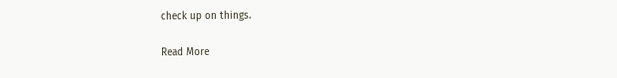check up on things.

Read More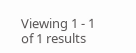Viewing 1 - 1 of 1 results